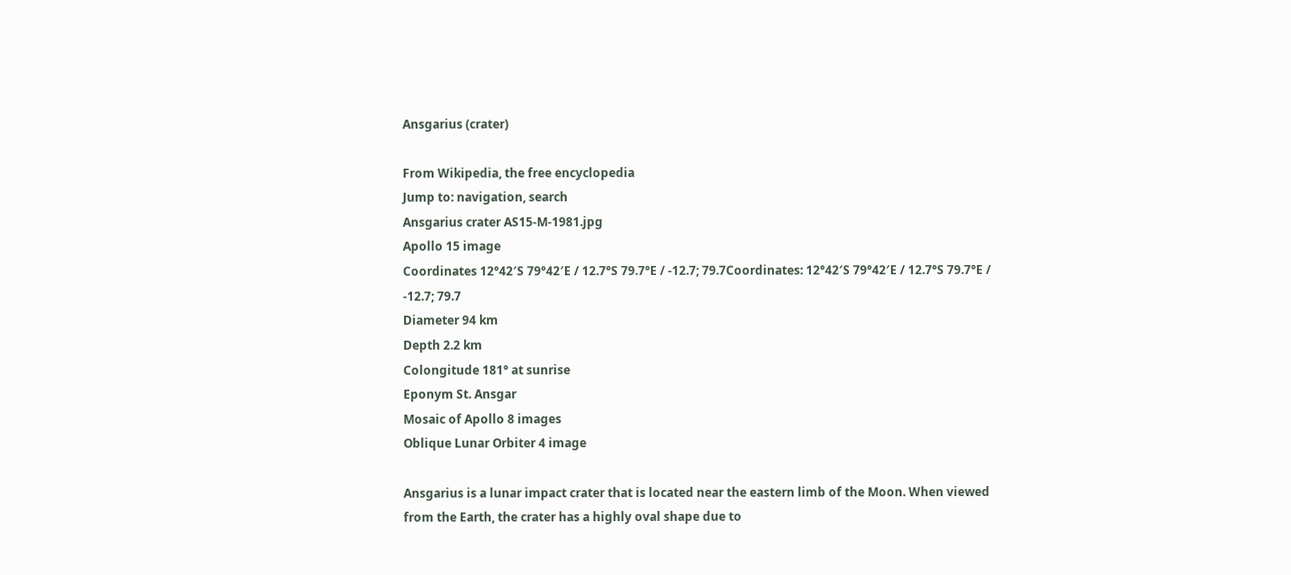Ansgarius (crater)

From Wikipedia, the free encyclopedia
Jump to: navigation, search
Ansgarius crater AS15-M-1981.jpg
Apollo 15 image
Coordinates 12°42′S 79°42′E / 12.7°S 79.7°E / -12.7; 79.7Coordinates: 12°42′S 79°42′E / 12.7°S 79.7°E / -12.7; 79.7
Diameter 94 km
Depth 2.2 km
Colongitude 181° at sunrise
Eponym St. Ansgar
Mosaic of Apollo 8 images
Oblique Lunar Orbiter 4 image

Ansgarius is a lunar impact crater that is located near the eastern limb of the Moon. When viewed from the Earth, the crater has a highly oval shape due to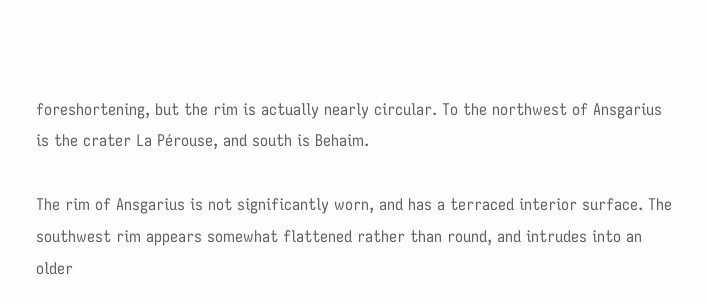foreshortening, but the rim is actually nearly circular. To the northwest of Ansgarius is the crater La Pérouse, and south is Behaim.

The rim of Ansgarius is not significantly worn, and has a terraced interior surface. The southwest rim appears somewhat flattened rather than round, and intrudes into an older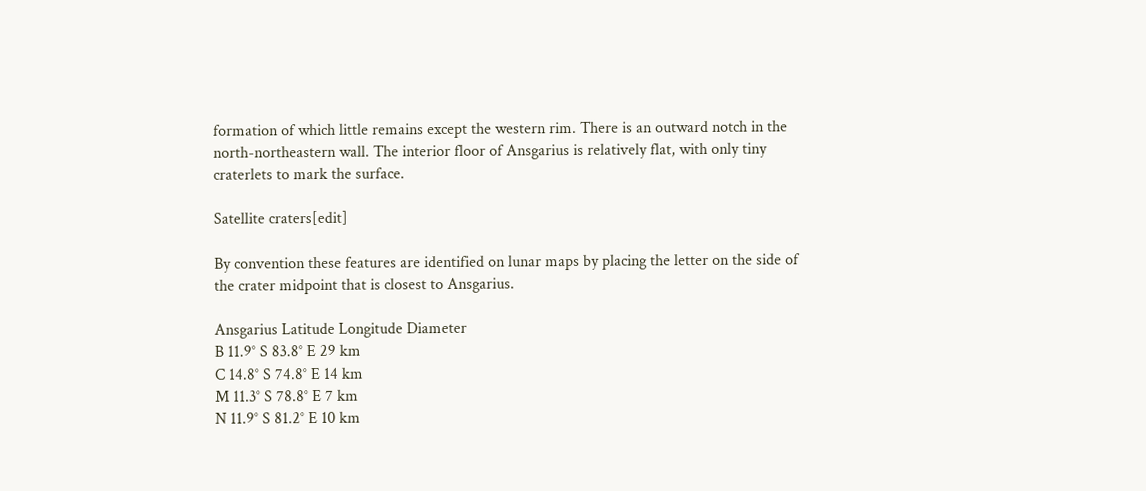formation of which little remains except the western rim. There is an outward notch in the north-northeastern wall. The interior floor of Ansgarius is relatively flat, with only tiny craterlets to mark the surface.

Satellite craters[edit]

By convention these features are identified on lunar maps by placing the letter on the side of the crater midpoint that is closest to Ansgarius.

Ansgarius Latitude Longitude Diameter
B 11.9° S 83.8° E 29 km
C 14.8° S 74.8° E 14 km
M 11.3° S 78.8° E 7 km
N 11.9° S 81.2° E 10 km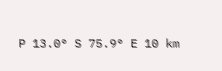P 13.0° S 75.9° E 10 km